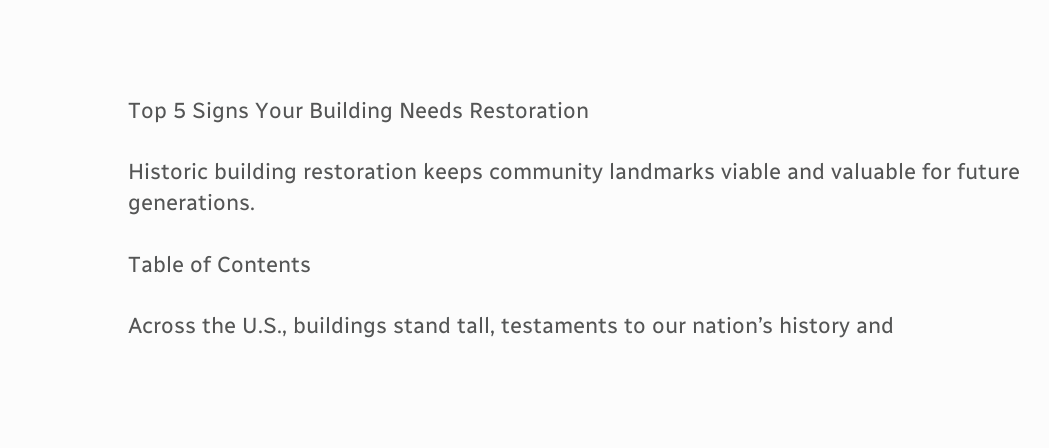Top 5 Signs Your Building Needs Restoration

Historic building restoration keeps community landmarks viable and valuable for future generations.

Table of Contents

Across the U.S., buildings stand tall, testaments to our nation’s history and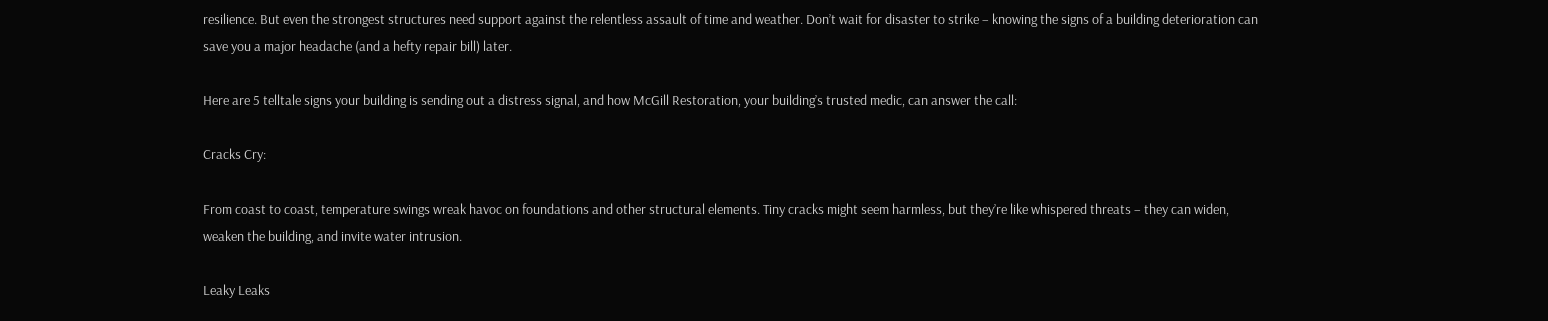resilience. But even the strongest structures need support against the relentless assault of time and weather. Don’t wait for disaster to strike – knowing the signs of a building deterioration can save you a major headache (and a hefty repair bill) later.

Here are 5 telltale signs your building is sending out a distress signal, and how McGill Restoration, your building’s trusted medic, can answer the call:

Cracks Cry:

From coast to coast, temperature swings wreak havoc on foundations and other structural elements. Tiny cracks might seem harmless, but they’re like whispered threats – they can widen, weaken the building, and invite water intrusion.

Leaky Leaks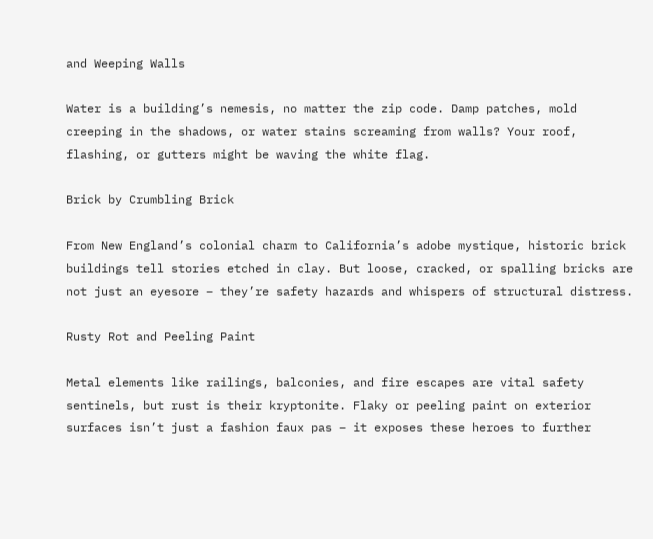and Weeping Walls

Water is a building’s nemesis, no matter the zip code. Damp patches, mold creeping in the shadows, or water stains screaming from walls? Your roof, flashing, or gutters might be waving the white flag.

Brick by Crumbling Brick

From New England’s colonial charm to California’s adobe mystique, historic brick buildings tell stories etched in clay. But loose, cracked, or spalling bricks are not just an eyesore – they’re safety hazards and whispers of structural distress.

Rusty Rot and Peeling Paint

Metal elements like railings, balconies, and fire escapes are vital safety sentinels, but rust is their kryptonite. Flaky or peeling paint on exterior surfaces isn’t just a fashion faux pas – it exposes these heroes to further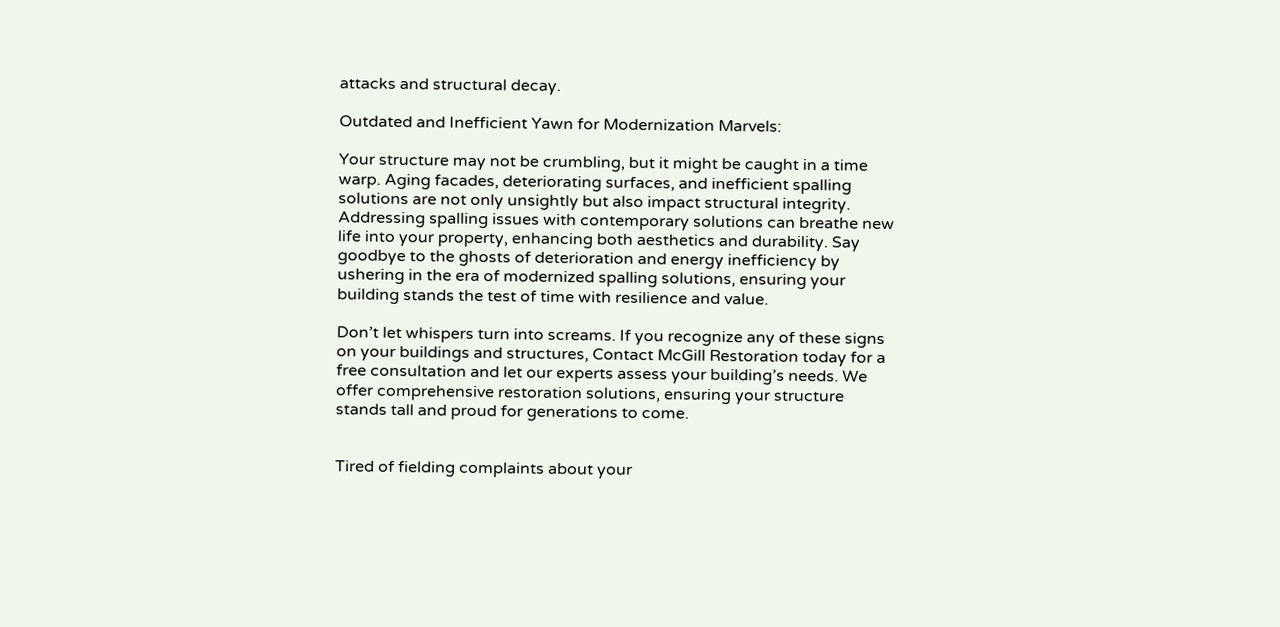attacks and structural decay.

Outdated and Inefficient Yawn for Modernization Marvels:

Your structure may not be crumbling, but it might be caught in a time warp. Aging facades, deteriorating surfaces, and inefficient spalling solutions are not only unsightly but also impact structural integrity. Addressing spalling issues with contemporary solutions can breathe new life into your property, enhancing both aesthetics and durability. Say goodbye to the ghosts of deterioration and energy inefficiency by ushering in the era of modernized spalling solutions, ensuring your building stands the test of time with resilience and value.

Don’t let whispers turn into screams. If you recognize any of these signs on your buildings and structures, Contact McGill Restoration today for a free consultation and let our experts assess your building’s needs. We offer comprehensive restoration solutions, ensuring your structure stands tall and proud for generations to come.


Tired of fielding complaints about your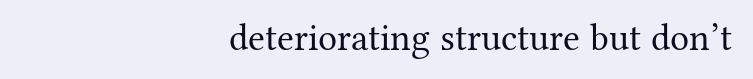deteriorating structure but don’t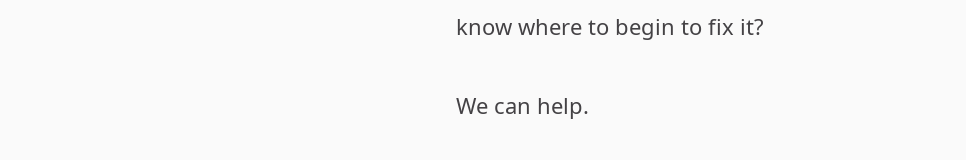know where to begin to fix it?

We can help.